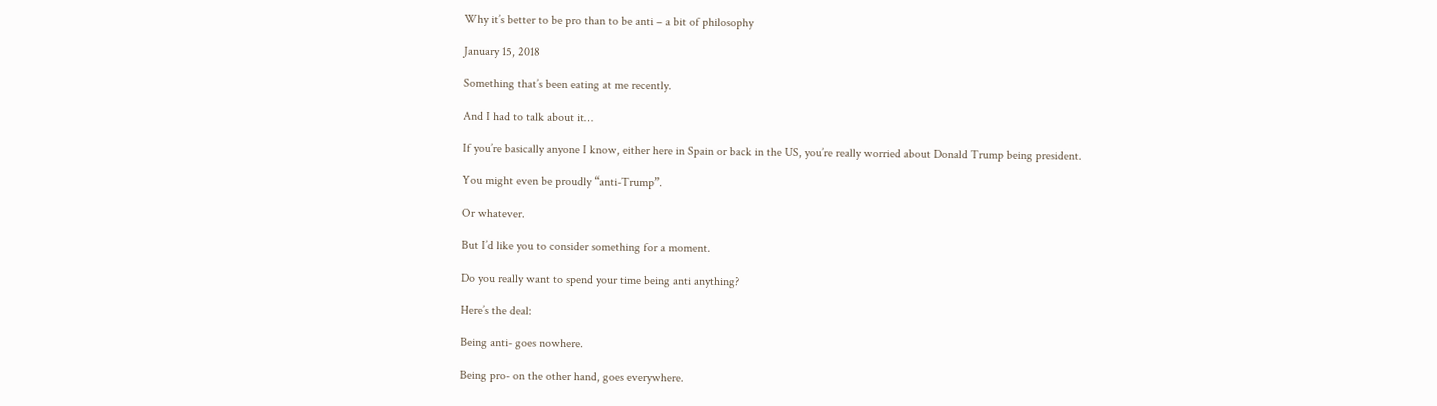Why it’s better to be pro than to be anti – a bit of philosophy

January 15, 2018

Something that’s been eating at me recently.

And I had to talk about it…

If you’re basically anyone I know, either here in Spain or back in the US, you’re really worried about Donald Trump being president.

You might even be proudly “anti-Trump”.

Or whatever.

But I’d like you to consider something for a moment.

Do you really want to spend your time being anti anything?

Here’s the deal:

Being anti- goes nowhere.

Being pro- on the other hand, goes everywhere.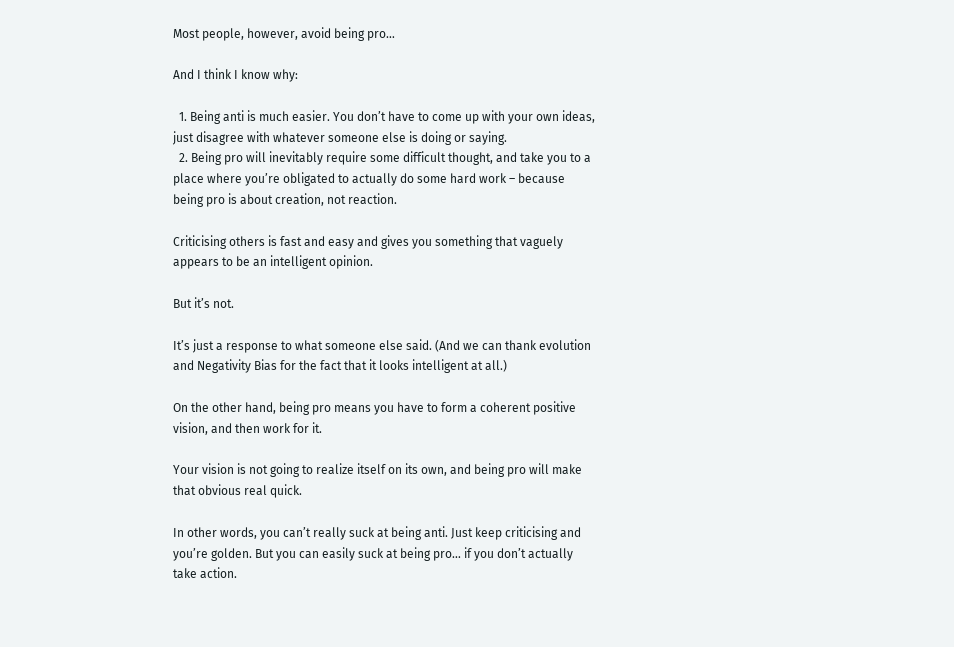Most people, however, avoid being pro…

And I think I know why:

  1. Being anti is much easier. You don’t have to come up with your own ideas, just disagree with whatever someone else is doing or saying.
  2. Being pro will inevitably require some difficult thought, and take you to a place where you’re obligated to actually do some hard work – because being pro is about creation, not reaction.

Criticising others is fast and easy and gives you something that vaguely appears to be an intelligent opinion.

But it’s not.

It’s just a response to what someone else said. (And we can thank evolution and Negativity Bias for the fact that it looks intelligent at all.)

On the other hand, being pro means you have to form a coherent positive vision, and then work for it.

Your vision is not going to realize itself on its own, and being pro will make that obvious real quick.

In other words, you can’t really suck at being anti. Just keep criticising and you’re golden. But you can easily suck at being pro… if you don’t actually take action.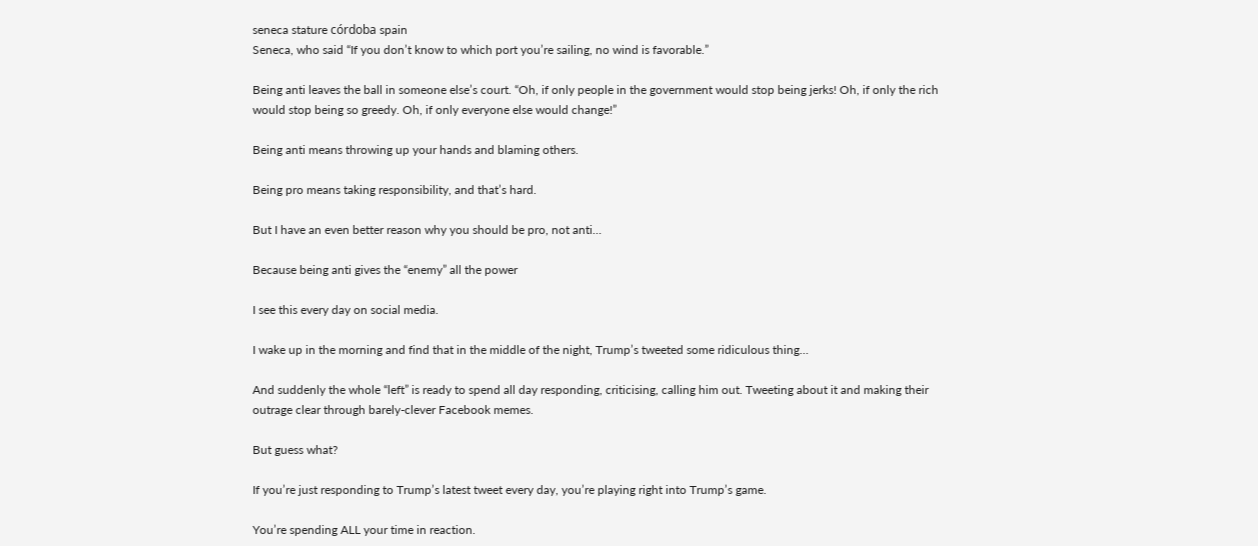seneca stature córdoba spain
Seneca, who said “If you don’t know to which port you’re sailing, no wind is favorable.”

Being anti leaves the ball in someone else’s court. “Oh, if only people in the government would stop being jerks! Oh, if only the rich would stop being so greedy. Oh, if only everyone else would change!”

Being anti means throwing up your hands and blaming others.

Being pro means taking responsibility, and that’s hard.

But I have an even better reason why you should be pro, not anti…

Because being anti gives the “enemy” all the power

I see this every day on social media.

I wake up in the morning and find that in the middle of the night, Trump’s tweeted some ridiculous thing…

And suddenly the whole “left” is ready to spend all day responding, criticising, calling him out. Tweeting about it and making their outrage clear through barely-clever Facebook memes.

But guess what?

If you’re just responding to Trump’s latest tweet every day, you’re playing right into Trump’s game.

You’re spending ALL your time in reaction.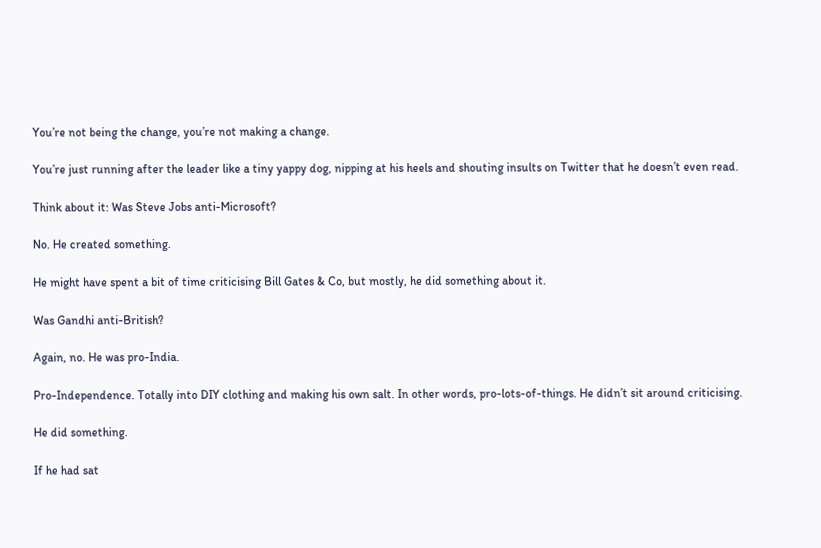You’re not being the change, you’re not making a change.

You’re just running after the leader like a tiny yappy dog, nipping at his heels and shouting insults on Twitter that he doesn’t even read.

Think about it: Was Steve Jobs anti-Microsoft?

No. He created something.

He might have spent a bit of time criticising Bill Gates & Co, but mostly, he did something about it.

Was Gandhi anti-British?

Again, no. He was pro-India.

Pro-Independence. Totally into DIY clothing and making his own salt. In other words, pro-lots-of-things. He didn’t sit around criticising.

He did something.

If he had sat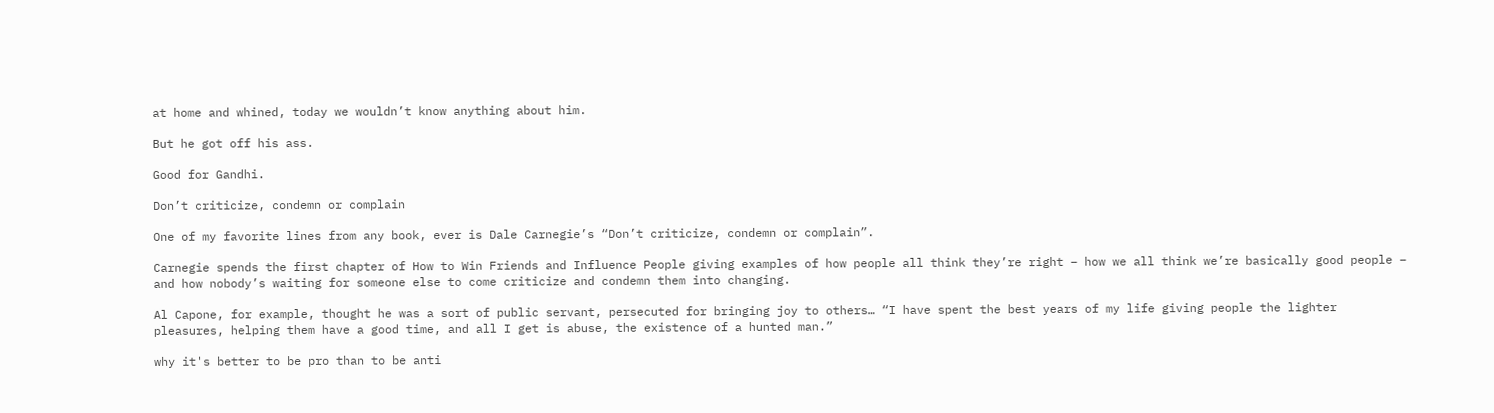at home and whined, today we wouldn’t know anything about him.

But he got off his ass.

Good for Gandhi.

Don’t criticize, condemn or complain

One of my favorite lines from any book, ever is Dale Carnegie’s “Don’t criticize, condemn or complain”.

Carnegie spends the first chapter of How to Win Friends and Influence People giving examples of how people all think they’re right – how we all think we’re basically good people – and how nobody’s waiting for someone else to come criticize and condemn them into changing.

Al Capone, for example, thought he was a sort of public servant, persecuted for bringing joy to others… “I have spent the best years of my life giving people the lighter pleasures, helping them have a good time, and all I get is abuse, the existence of a hunted man.”

why it's better to be pro than to be anti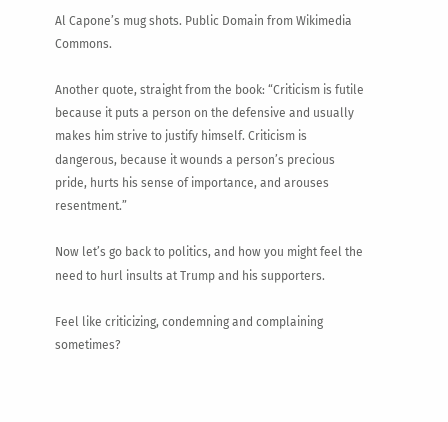Al Capone’s mug shots. Public Domain from Wikimedia Commons.

Another quote, straight from the book: “Criticism is futile because it puts a person on the defensive and usually makes him strive to justify himself. Criticism is dangerous, because it wounds a person’s precious pride, hurts his sense of importance, and arouses resentment.”

Now let’s go back to politics, and how you might feel the need to hurl insults at Trump and his supporters.

Feel like criticizing, condemning and complaining sometimes?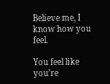Believe me, I know how you feel.

You feel like you’re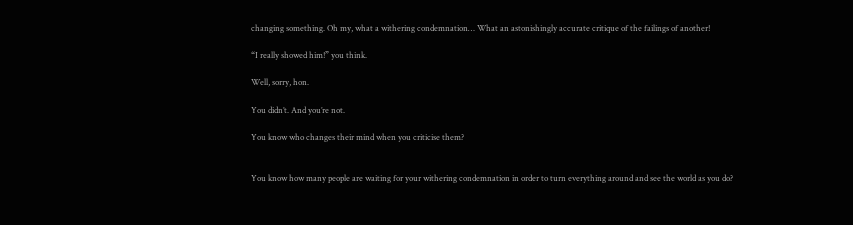changing something. Oh my, what a withering condemnation… What an astonishingly accurate critique of the failings of another!

“I really showed him!” you think.

Well, sorry, hon.

You didn’t. And you’re not.

You know who changes their mind when you criticise them?


You know how many people are waiting for your withering condemnation in order to turn everything around and see the world as you do?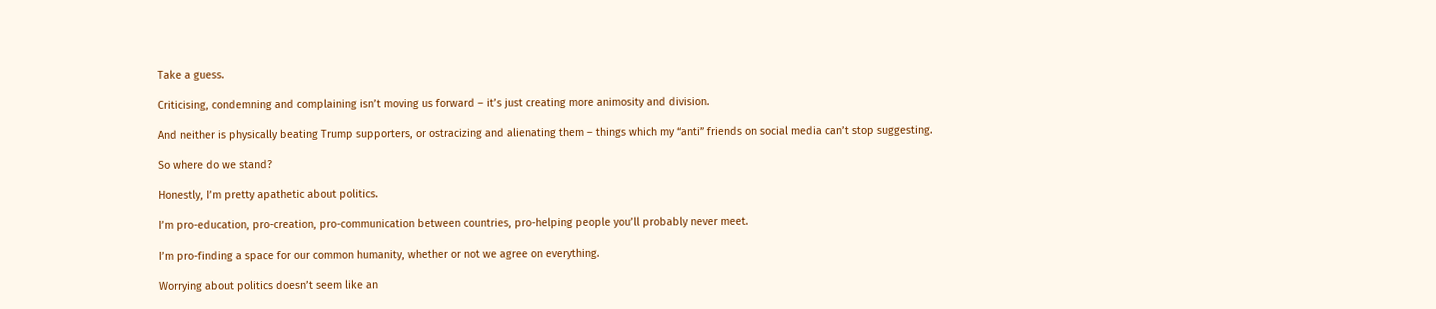Take a guess.

Criticising, condemning and complaining isn’t moving us forward – it’s just creating more animosity and division.

And neither is physically beating Trump supporters, or ostracizing and alienating them – things which my “anti” friends on social media can’t stop suggesting.

So where do we stand?

Honestly, I’m pretty apathetic about politics.

I’m pro-education, pro-creation, pro-communication between countries, pro-helping people you’ll probably never meet.

I’m pro-finding a space for our common humanity, whether or not we agree on everything.

Worrying about politics doesn’t seem like an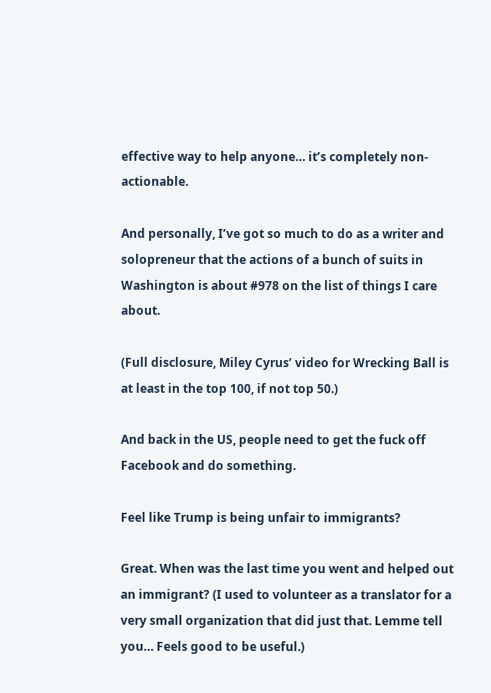effective way to help anyone… it’s completely non-actionable.

And personally, I’ve got so much to do as a writer and solopreneur that the actions of a bunch of suits in Washington is about #978 on the list of things I care about.

(Full disclosure, Miley Cyrus’ video for Wrecking Ball is at least in the top 100, if not top 50.)

And back in the US, people need to get the fuck off Facebook and do something.

Feel like Trump is being unfair to immigrants?

Great. When was the last time you went and helped out an immigrant? (I used to volunteer as a translator for a very small organization that did just that. Lemme tell you… Feels good to be useful.)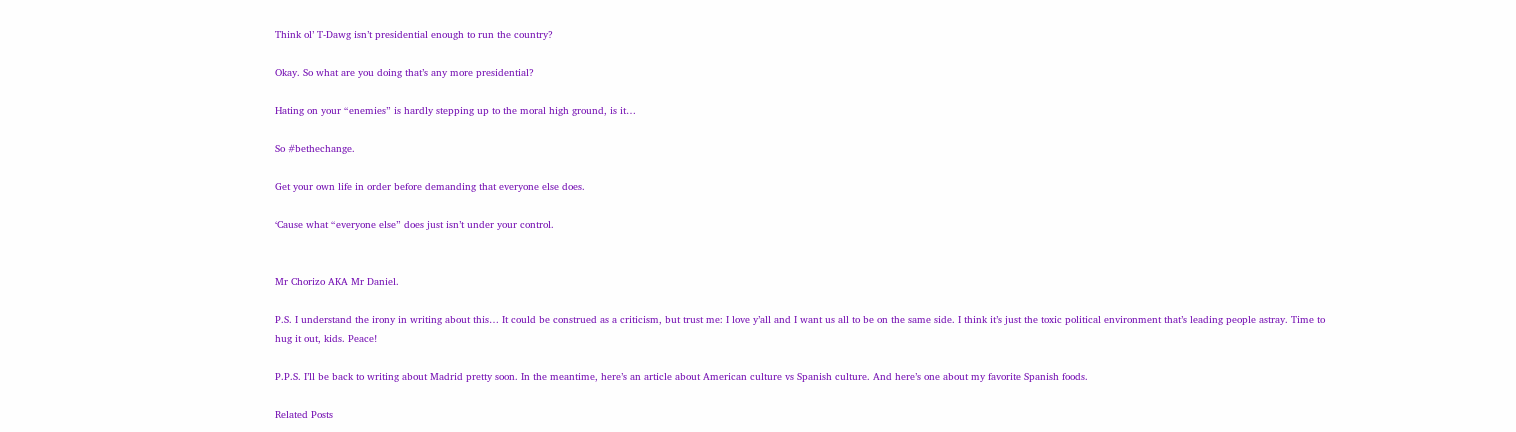Think ol’ T-Dawg isn’t presidential enough to run the country?

Okay. So what are you doing that’s any more presidential?

Hating on your “enemies” is hardly stepping up to the moral high ground, is it…

So #bethechange.

Get your own life in order before demanding that everyone else does.

‘Cause what “everyone else” does just isn’t under your control.


Mr Chorizo AKA Mr Daniel.

P.S. I understand the irony in writing about this… It could be construed as a criticism, but trust me: I love y’all and I want us all to be on the same side. I think it’s just the toxic political environment that’s leading people astray. Time to hug it out, kids. Peace!

P.P.S. I’ll be back to writing about Madrid pretty soon. In the meantime, here’s an article about American culture vs Spanish culture. And here’s one about my favorite Spanish foods.

Related Posts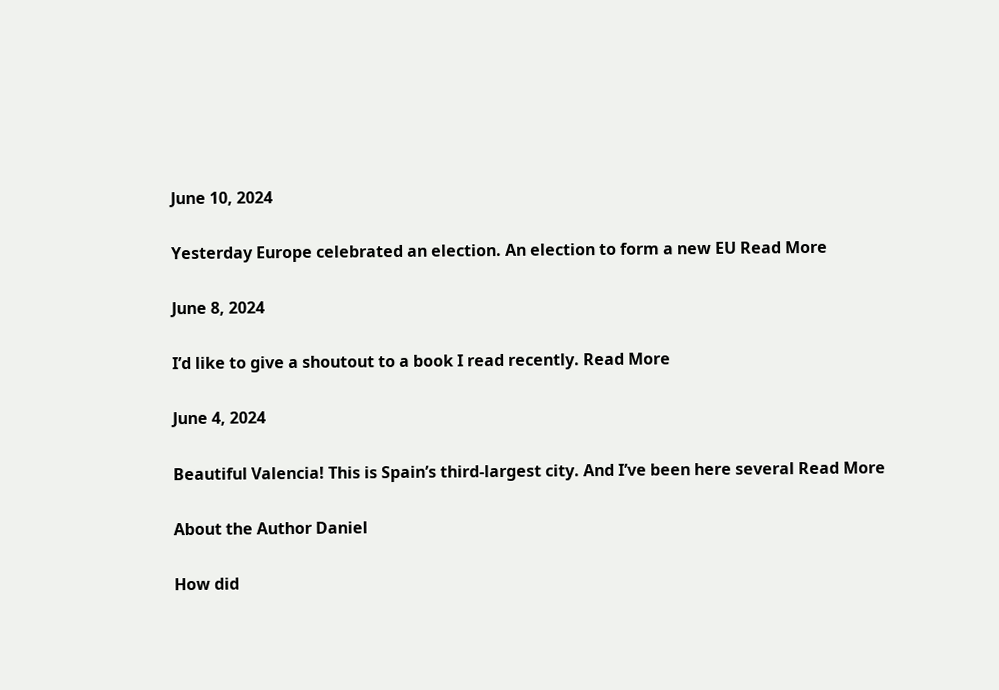June 10, 2024

Yesterday Europe celebrated an election. An election to form a new EU Read More

June 8, 2024

I’d like to give a shoutout to a book I read recently. Read More

June 4, 2024

Beautiful Valencia! This is Spain’s third-largest city. And I’ve been here several Read More

About the Author Daniel

How did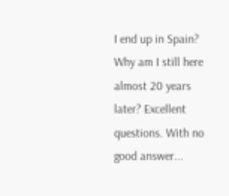I end up in Spain? Why am I still here almost 20 years later? Excellent questions. With no good answer...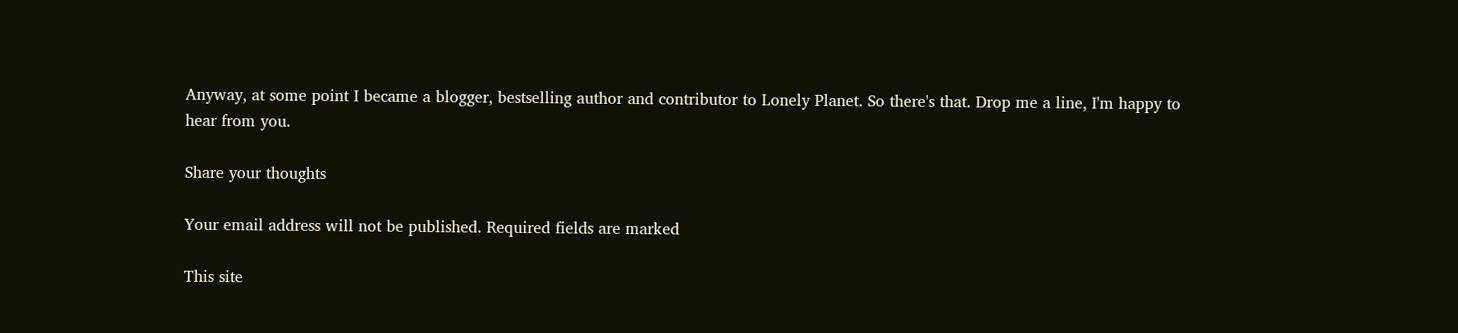Anyway, at some point I became a blogger, bestselling author and contributor to Lonely Planet. So there's that. Drop me a line, I'm happy to hear from you.

Share your thoughts

Your email address will not be published. Required fields are marked

This site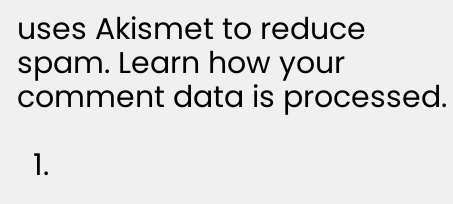uses Akismet to reduce spam. Learn how your comment data is processed.

  1.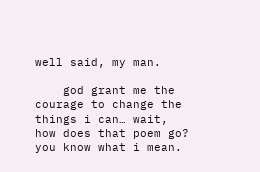well said, my man.

    god grant me the courage to change the things i can… wait, how does that poem go? you know what i mean.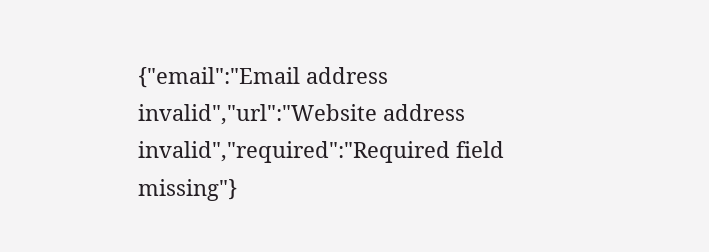{"email":"Email address invalid","url":"Website address invalid","required":"Required field missing"}